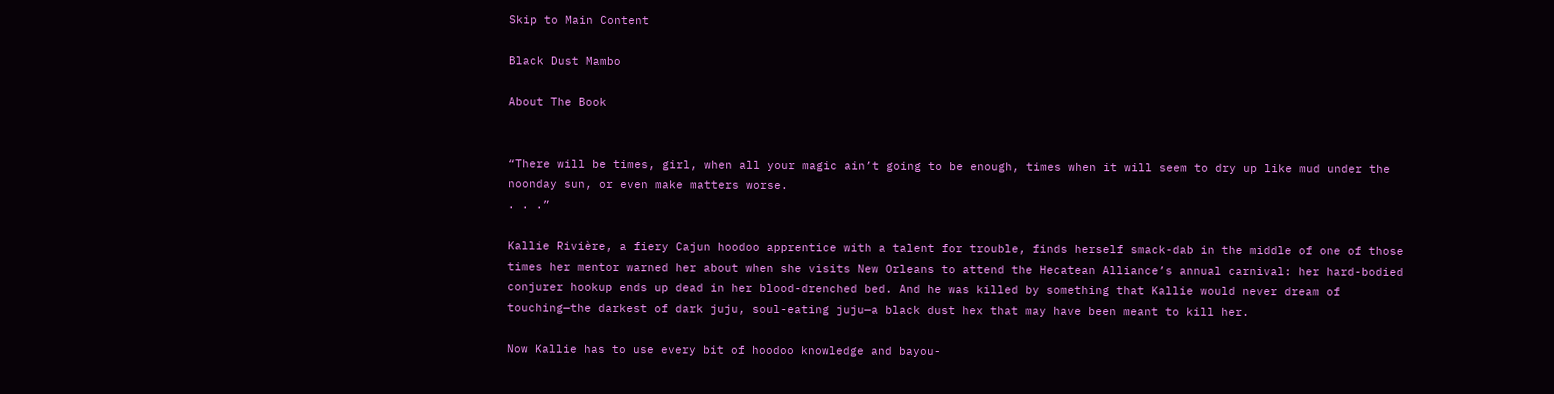Skip to Main Content

Black Dust Mambo

About The Book


“There will be times, girl, when all your magic ain’t going to be enough, times when it will seem to dry up like mud under the noonday sun, or even make matters worse.
. . .”

Kallie Rivière, a fiery Cajun hoodoo apprentice with a talent for trouble, finds herself smack-dab in the middle of one of those times her mentor warned her about when she visits New Orleans to attend the Hecatean Alliance’s annual carnival: her hard-bodied conjurer hookup ends up dead in her blood-drenched bed. And he was killed by something that Kallie would never dream of touching—the darkest of dark juju, soul-eating juju—a black dust hex that may have been meant to kill her.

Now Kallie has to use every bit of hoodoo knowledge and bayou-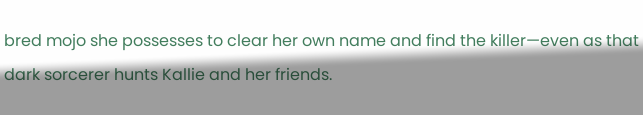bred mojo she possesses to clear her own name and find the killer—even as that dark sorcerer hunts Kallie and her friends.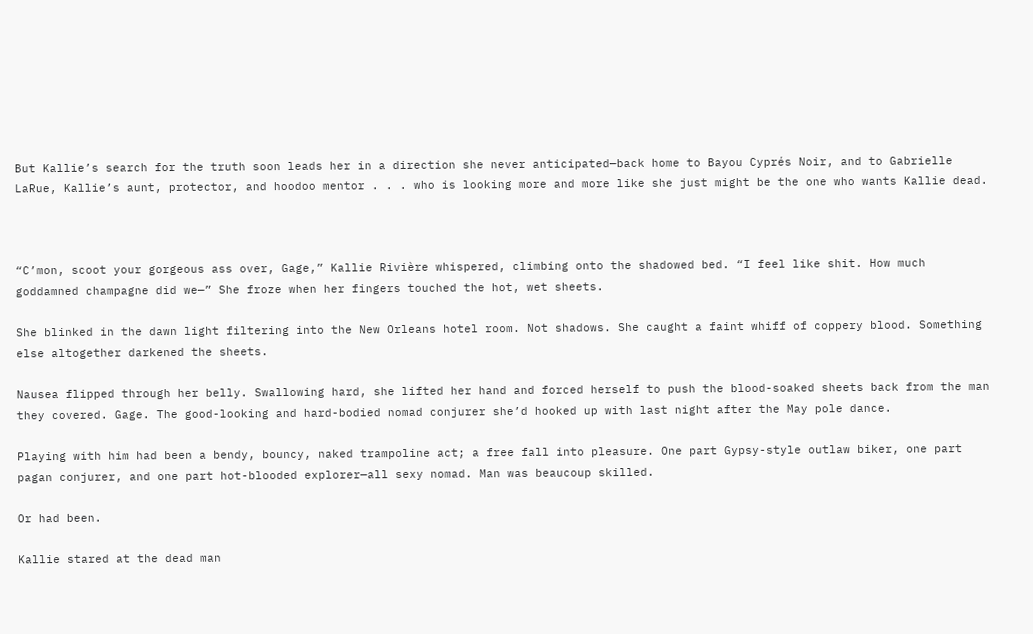But Kallie’s search for the truth soon leads her in a direction she never anticipated—back home to Bayou Cyprés Noir, and to Gabrielle LaRue, Kallie’s aunt, protector, and hoodoo mentor . . . who is looking more and more like she just might be the one who wants Kallie dead.



“C’mon, scoot your gorgeous ass over, Gage,” Kallie Rivière whispered, climbing onto the shadowed bed. “I feel like shit. How much goddamned champagne did we—” She froze when her fingers touched the hot, wet sheets.

She blinked in the dawn light filtering into the New Orleans hotel room. Not shadows. She caught a faint whiff of coppery blood. Something else altogether darkened the sheets.

Nausea flipped through her belly. Swallowing hard, she lifted her hand and forced herself to push the blood-soaked sheets back from the man they covered. Gage. The good-looking and hard-bodied nomad conjurer she’d hooked up with last night after the May pole dance.

Playing with him had been a bendy, bouncy, naked trampoline act; a free fall into pleasure. One part Gypsy-style outlaw biker, one part pagan conjurer, and one part hot-blooded explorer—all sexy nomad. Man was beaucoup skilled.

Or had been.

Kallie stared at the dead man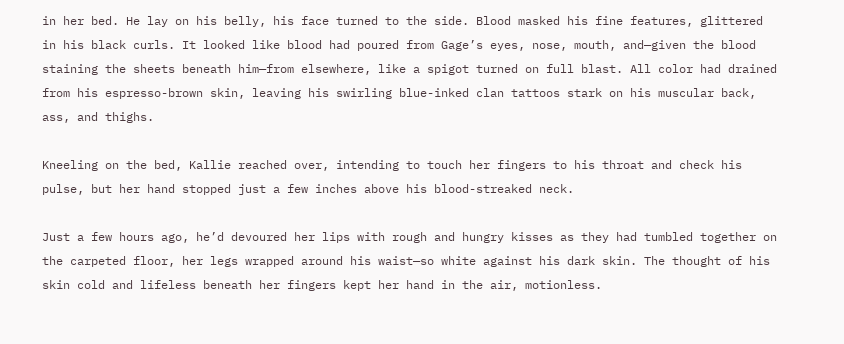in her bed. He lay on his belly, his face turned to the side. Blood masked his fine features, glittered in his black curls. It looked like blood had poured from Gage’s eyes, nose, mouth, and—given the blood staining the sheets beneath him—from elsewhere, like a spigot turned on full blast. All color had drained from his espresso-brown skin, leaving his swirling blue-inked clan tattoos stark on his muscular back, ass, and thighs.

Kneeling on the bed, Kallie reached over, intending to touch her fingers to his throat and check his pulse, but her hand stopped just a few inches above his blood-streaked neck.

Just a few hours ago, he’d devoured her lips with rough and hungry kisses as they had tumbled together on the carpeted floor, her legs wrapped around his waist—so white against his dark skin. The thought of his skin cold and lifeless beneath her fingers kept her hand in the air, motionless.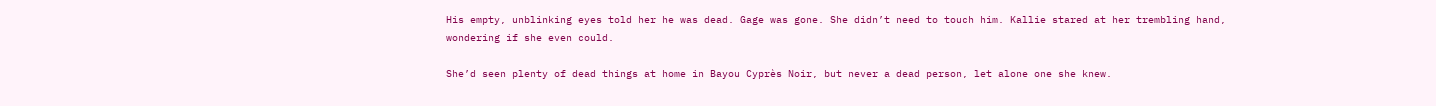His empty, unblinking eyes told her he was dead. Gage was gone. She didn’t need to touch him. Kallie stared at her trembling hand, wondering if she even could.

She’d seen plenty of dead things at home in Bayou Cyprès Noir, but never a dead person, let alone one she knew.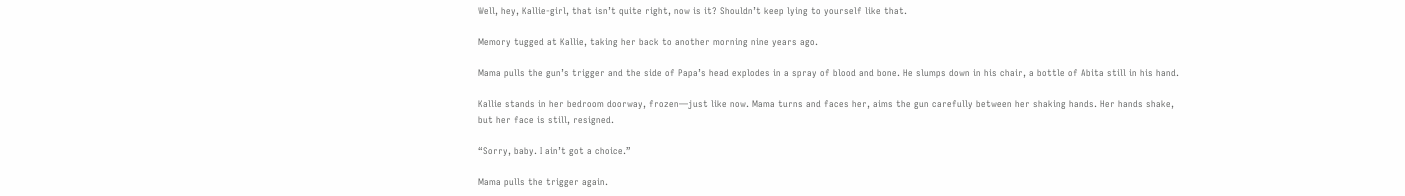Well, hey, Kallie-girl, that isn’t quite right, now is it? Shouldn’t keep lying to yourself like that.

Memory tugged at Kallie, taking her back to another morning nine years ago.

Mama pulls the gun’s trigger and the side of Papa’s head explodes in a spray of blood and bone. He slumps down in his chair, a bottle of Abita still in his hand.

Kallie stands in her bedroom doorway, frozen—just like now. Mama turns and faces her, aims the gun carefully between her shaking hands. Her hands shake, but her face is still, resigned.

“Sorry, baby. I ain’t got a choice.”

Mama pulls the trigger again.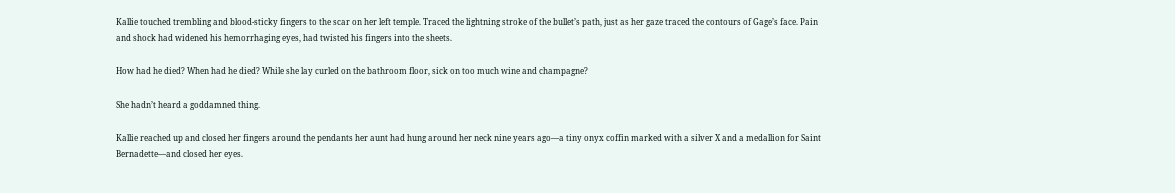Kallie touched trembling and blood-sticky fingers to the scar on her left temple. Traced the lightning stroke of the bullet’s path, just as her gaze traced the contours of Gage’s face. Pain and shock had widened his hemorrhaging eyes, had twisted his fingers into the sheets.

How had he died? When had he died? While she lay curled on the bathroom floor, sick on too much wine and champagne?

She hadn’t heard a goddamned thing.

Kallie reached up and closed her fingers around the pendants her aunt had hung around her neck nine years ago—a tiny onyx coffin marked with a silver X and a medallion for Saint Bernadette—and closed her eyes.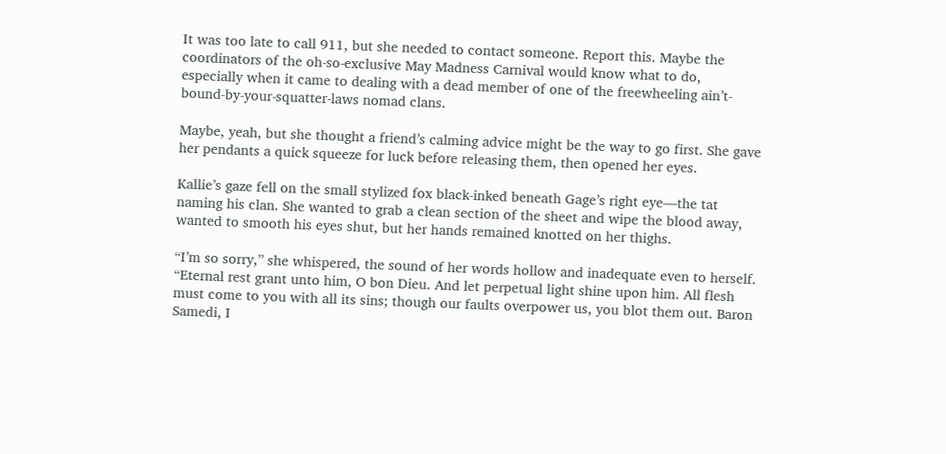It was too late to call 911, but she needed to contact someone. Report this. Maybe the coordinators of the oh-so-exclusive May Madness Carnival would know what to do, especially when it came to dealing with a dead member of one of the freewheeling ain’t-bound-by-your-squatter-laws nomad clans.

Maybe, yeah, but she thought a friend’s calming advice might be the way to go first. She gave her pendants a quick squeeze for luck before releasing them, then opened her eyes.

Kallie’s gaze fell on the small stylized fox black-inked beneath Gage’s right eye—the tat naming his clan. She wanted to grab a clean section of the sheet and wipe the blood away, wanted to smooth his eyes shut, but her hands remained knotted on her thighs.

“I’m so sorry,” she whispered, the sound of her words hollow and inadequate even to herself. “Eternal rest grant unto him, O bon Dieu. And let perpetual light shine upon him. All flesh must come to you with all its sins; though our faults overpower us, you blot them out. Baron Samedi, I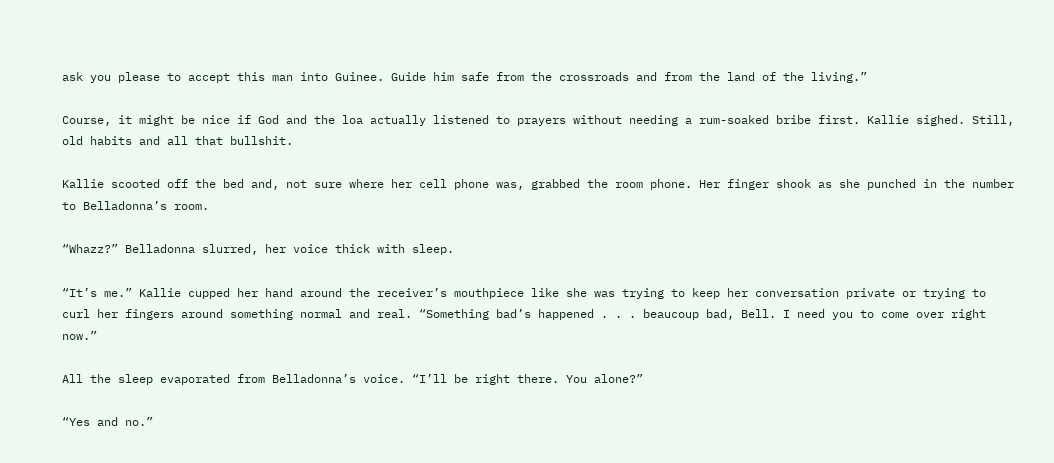ask you please to accept this man into Guinee. Guide him safe from the crossroads and from the land of the living.”

Course, it might be nice if God and the loa actually listened to prayers without needing a rum-soaked bribe first. Kallie sighed. Still, old habits and all that bullshit.

Kallie scooted off the bed and, not sure where her cell phone was, grabbed the room phone. Her finger shook as she punched in the number to Belladonna’s room.

“Whazz?” Belladonna slurred, her voice thick with sleep.

“It’s me.” Kallie cupped her hand around the receiver’s mouthpiece like she was trying to keep her conversation private or trying to curl her fingers around something normal and real. “Something bad’s happened . . . beaucoup bad, Bell. I need you to come over right now.”

All the sleep evaporated from Belladonna’s voice. “I’ll be right there. You alone?”

“Yes and no.”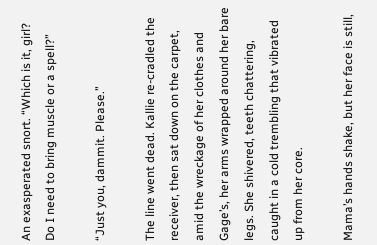An exasperated snort. “Which is it, girl? Do I need to bring muscle or a spell?”

“Just you, dammit. Please.”

The line went dead. Kallie re-cradled the receiver, then sat down on the carpet, amid the wreckage of her clothes and Gage’s, her arms wrapped around her bare legs. She shivered, teeth chattering, caught in a cold trembling that vibrated up from her core.

Mama’s hands shake, but her face is still,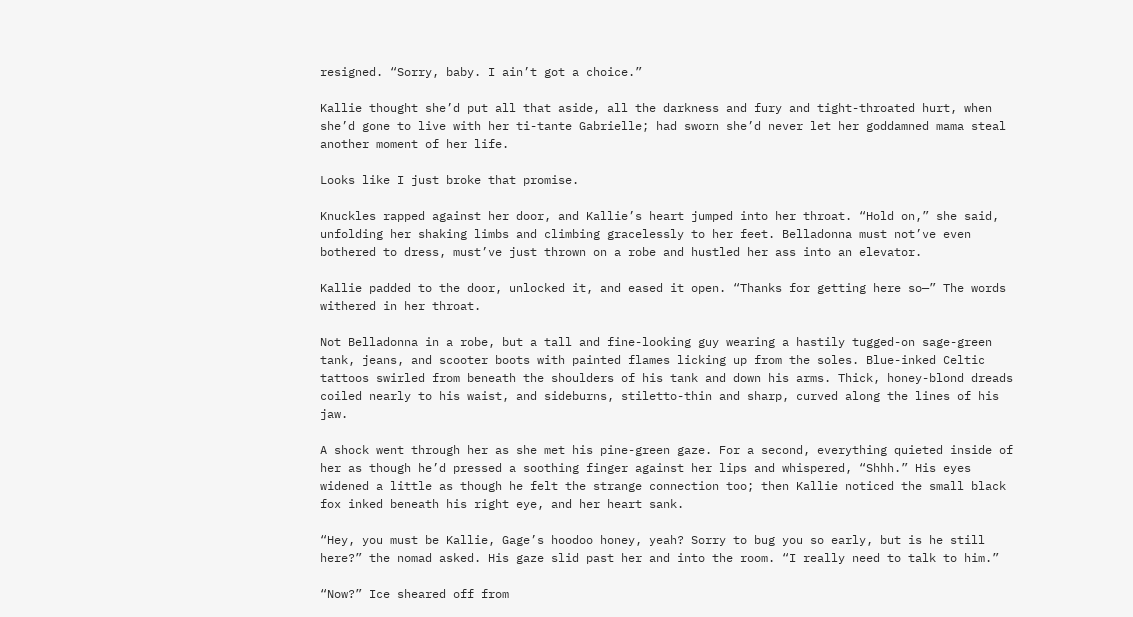resigned. “Sorry, baby. I ain’t got a choice.”

Kallie thought she’d put all that aside, all the darkness and fury and tight-throated hurt, when she’d gone to live with her ti-tante Gabrielle; had sworn she’d never let her goddamned mama steal another moment of her life.

Looks like I just broke that promise.

Knuckles rapped against her door, and Kallie’s heart jumped into her throat. “Hold on,” she said, unfolding her shaking limbs and climbing gracelessly to her feet. Belladonna must not’ve even bothered to dress, must’ve just thrown on a robe and hustled her ass into an elevator.

Kallie padded to the door, unlocked it, and eased it open. “Thanks for getting here so—” The words withered in her throat.

Not Belladonna in a robe, but a tall and fine-looking guy wearing a hastily tugged-on sage-green tank, jeans, and scooter boots with painted flames licking up from the soles. Blue-inked Celtic tattoos swirled from beneath the shoulders of his tank and down his arms. Thick, honey-blond dreads coiled nearly to his waist, and sideburns, stiletto-thin and sharp, curved along the lines of his jaw.

A shock went through her as she met his pine-green gaze. For a second, everything quieted inside of her as though he’d pressed a soothing finger against her lips and whispered, “Shhh.” His eyes widened a little as though he felt the strange connection too; then Kallie noticed the small black fox inked beneath his right eye, and her heart sank.

“Hey, you must be Kallie, Gage’s hoodoo honey, yeah? Sorry to bug you so early, but is he still here?” the nomad asked. His gaze slid past her and into the room. “I really need to talk to him.”

“Now?” Ice sheared off from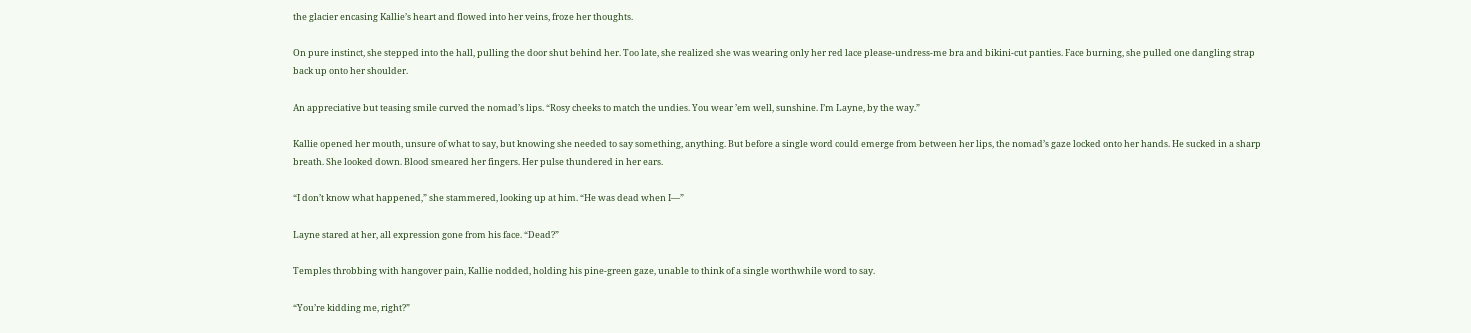the glacier encasing Kallie’s heart and flowed into her veins, froze her thoughts.

On pure instinct, she stepped into the hall, pulling the door shut behind her. Too late, she realized she was wearing only her red lace please-undress-me bra and bikini-cut panties. Face burning, she pulled one dangling strap back up onto her shoulder.

An appreciative but teasing smile curved the nomad’s lips. “Rosy cheeks to match the undies. You wear ’em well, sunshine. I’m Layne, by the way.”

Kallie opened her mouth, unsure of what to say, but knowing she needed to say something, anything. But before a single word could emerge from between her lips, the nomad’s gaze locked onto her hands. He sucked in a sharp breath. She looked down. Blood smeared her fingers. Her pulse thundered in her ears.

“I don’t know what happened,” she stammered, looking up at him. “He was dead when I—”

Layne stared at her, all expression gone from his face. “Dead?”

Temples throbbing with hangover pain, Kallie nodded, holding his pine-green gaze, unable to think of a single worthwhile word to say.

“You’re kidding me, right?”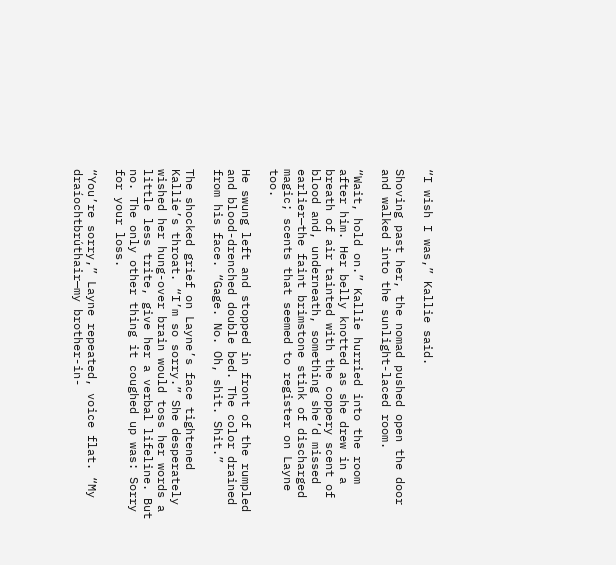“I wish I was,” Kallie said.

Shoving past her, the nomad pushed open the door and walked into the sunlight-laced room.

“Wait, hold on.” Kallie hurried into the room after him. Her belly knotted as she drew in a breath of air tainted with the coppery scent of blood and, underneath, something she’d missed earlier—the faint brimstone stink of discharged magic; scents that seemed to register on Layne too.

He swung left and stopped in front of the rumpled and blood-drenched double bed. The color drained from his face. “Gage. No. Oh, shit. Shit.”

The shocked grief on Layne’s face tightened Kallie’s throat. “I’m so sorry.” She desperately wished her hung-over brain would toss her words a little less trite, give her a verbal lifeline. But no. The only other thing it coughed up was: Sorry for your loss.

“You’re sorry,” Layne repeated, voice flat. “My draíochtbrúthair—my brother-in-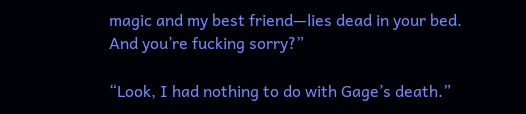magic and my best friend—lies dead in your bed. And you’re fucking sorry?”

“Look, I had nothing to do with Gage’s death.”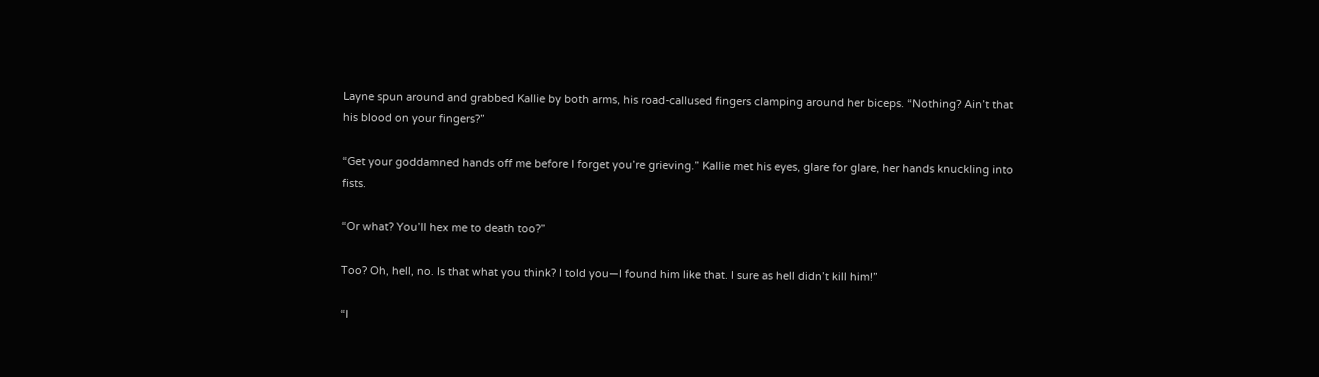Layne spun around and grabbed Kallie by both arms, his road-callused fingers clamping around her biceps. “Nothing? Ain’t that his blood on your fingers?”

“Get your goddamned hands off me before I forget you’re grieving.” Kallie met his eyes, glare for glare, her hands knuckling into fists.

“Or what? You’ll hex me to death too?”

Too? Oh, hell, no. Is that what you think? I told you—I found him like that. I sure as hell didn’t kill him!”

“I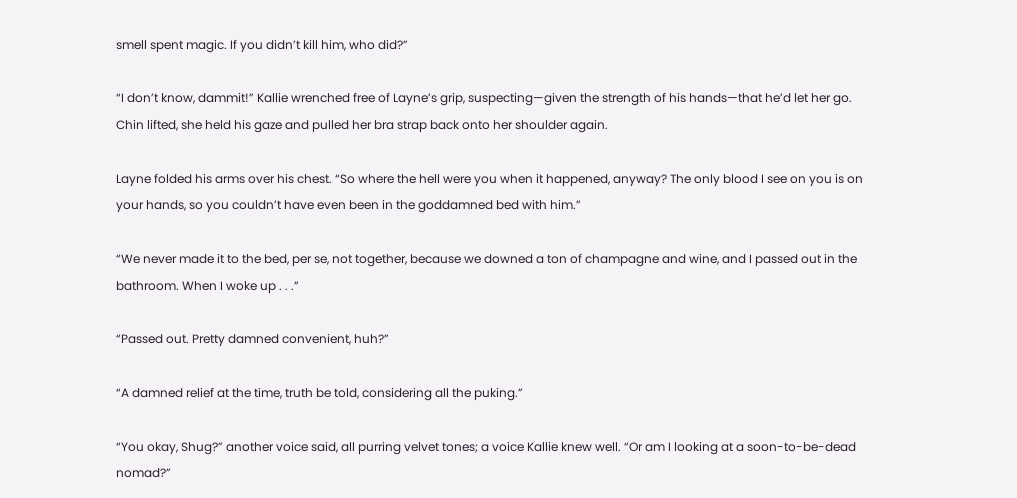smell spent magic. If you didn’t kill him, who did?”

“I don’t know, dammit!” Kallie wrenched free of Layne’s grip, suspecting—given the strength of his hands—that he’d let her go. Chin lifted, she held his gaze and pulled her bra strap back onto her shoulder again.

Layne folded his arms over his chest. “So where the hell were you when it happened, anyway? The only blood I see on you is on your hands, so you couldn’t have even been in the goddamned bed with him.”

“We never made it to the bed, per se, not together, because we downed a ton of champagne and wine, and I passed out in the bathroom. When I woke up . . .”

“Passed out. Pretty damned convenient, huh?”

“A damned relief at the time, truth be told, considering all the puking.”

“You okay, Shug?” another voice said, all purring velvet tones; a voice Kallie knew well. “Or am I looking at a soon-to-be-dead nomad?”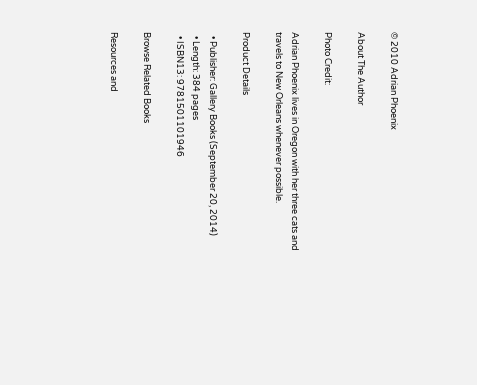© 2010 Adrian Phoenix

About The Author

Photo Credit:

Adrian Phoenix lives in Oregon with her three cats and travels to New Orleans whenever possible.

Product Details

  • Publisher: Gallery Books (September 20, 2014)
  • Length: 384 pages
  • ISBN13: 9781501101946

Browse Related Books

Resources and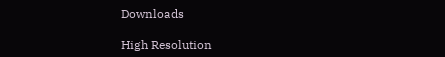Downloads

High Resolution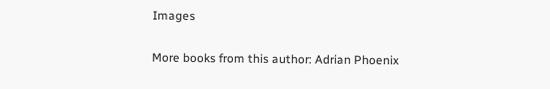Images

More books from this author: Adrian Phoenix